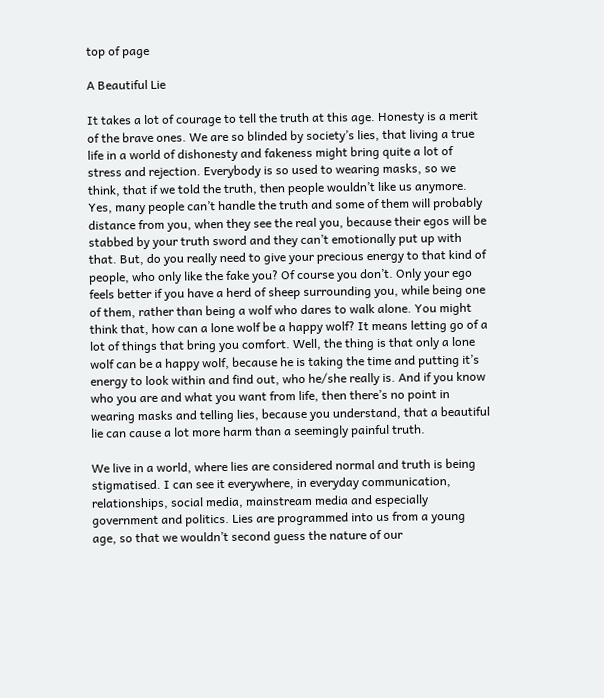top of page

A Beautiful Lie

It takes a lot of courage to tell the truth at this age. Honesty is a merit of the brave ones. We are so blinded by society’s lies, that living a true life in a world of dishonesty and fakeness might bring quite a lot of stress and rejection. Everybody is so used to wearing masks, so we think, that if we told the truth, then people wouldn’t like us anymore. Yes, many people can’t handle the truth and some of them will probably distance from you, when they see the real you, because their egos will be stabbed by your truth sword and they can’t emotionally put up with that. But, do you really need to give your precious energy to that kind of people, who only like the fake you? Of course you don’t. Only your ego feels better if you have a herd of sheep surrounding you, while being one of them, rather than being a wolf who dares to walk alone. You might think that, how can a lone wolf be a happy wolf? It means letting go of a lot of things that bring you comfort. Well, the thing is that only a lone wolf can be a happy wolf, because he is taking the time and putting it’s energy to look within and find out, who he/she really is. And if you know who you are and what you want from life, then there’s no point in wearing masks and telling lies, because you understand, that a beautiful lie can cause a lot more harm than a seemingly painful truth.

We live in a world, where lies are considered normal and truth is being stigmatised. I can see it everywhere, in everyday communication, relationships, social media, mainstream media and especially government and politics. Lies are programmed into us from a young age, so that we wouldn’t second guess the nature of our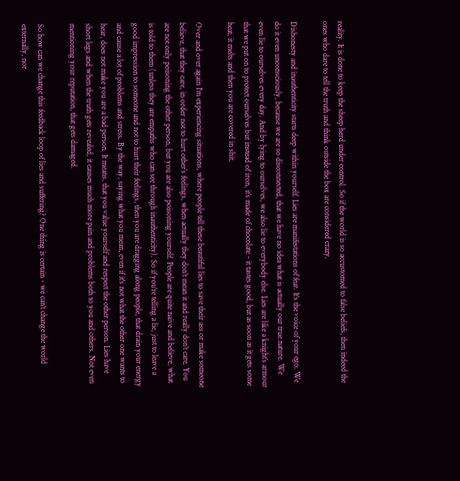reality. It is done to keep the sheep herd under control. So if the world is so accustomed to false beliefs, then indeed the ones who dare to tell the truth and think outside the box are considered crazy.

Dishonesty and inauthenticity starts deep within yourself. Lies are manifestations of fear. It’s the voice of your ego. We do it even unconsciously, because we are so disconnected, that we have no idea what is actually our true nature. We even lie to ourselves every day. And by lying to ourselves, we also lie to everybody else. Lies are like a knight’s armour that we put on to protect ourselves but instead of iron, it’s made of chocolate - it tastes good, but as soon as it gets some heat, it melts and then you are covered in shit.

Over and over again I’m experiencing situations, where people tell these beautiful lies to save their ass or make someone believe, that they care, in order not to hurt other’s feelings, when actually they don’t mean it and really don’t care. You are not only poisoning the other person, but you are also poisoning yourself. People are quite naive and believe, what is told to them (unless they are empaths who can see through inauthenticity). So if you’re telling a lie, just to leave a good impression to someone and not to hurt their feelings, then you are dragging along people, that drain your energy and cause a lot of problems and stress. By the way, saying what you mean, even if it's not what the other one wants to hear, does not make you are a bad person. It means, that you value yourself and respect the other person. Lies have short legs and when the truth gets revealed, it causes much more pain and problems both to you and others. Not even mentioning your reputation, that gets damaged.

So how can we change this feedback loop of lies and suffering? One thing is certain - we can’t change the world externally, nor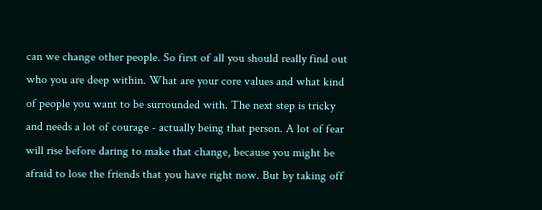can we change other people. So first of all you should really find out who you are deep within. What are your core values and what kind of people you want to be surrounded with. The next step is tricky and needs a lot of courage - actually being that person. A lot of fear will rise before daring to make that change, because you might be afraid to lose the friends that you have right now. But by taking off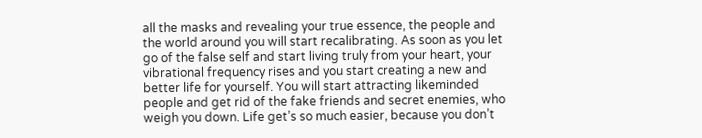all the masks and revealing your true essence, the people and the world around you will start recalibrating. As soon as you let go of the false self and start living truly from your heart, your vibrational frequency rises and you start creating a new and better life for yourself. You will start attracting likeminded people and get rid of the fake friends and secret enemies, who weigh you down. Life get’s so much easier, because you don’t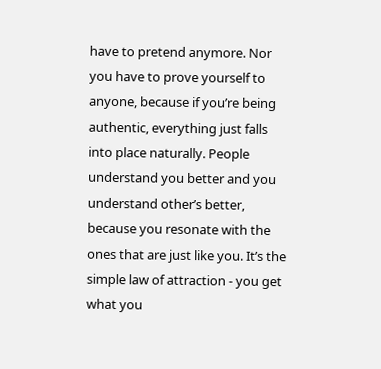have to pretend anymore. Nor you have to prove yourself to anyone, because if you’re being authentic, everything just falls into place naturally. People understand you better and you understand other’s better, because you resonate with the ones that are just like you. It’s the simple law of attraction - you get what you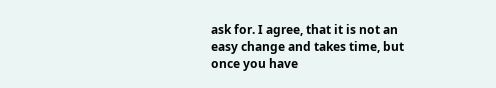ask for. I agree, that it is not an easy change and takes time, but once you have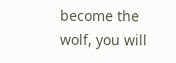become the wolf, you will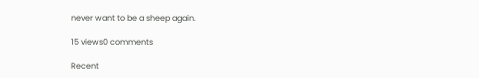never want to be a sheep again.

15 views0 comments

Recent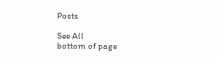Posts

See All
bottom of page